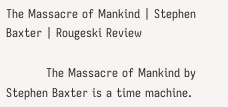The Massacre of Mankind | Stephen Baxter | Rougeski Review

          The Massacre of Mankind by Stephen Baxter is a time machine.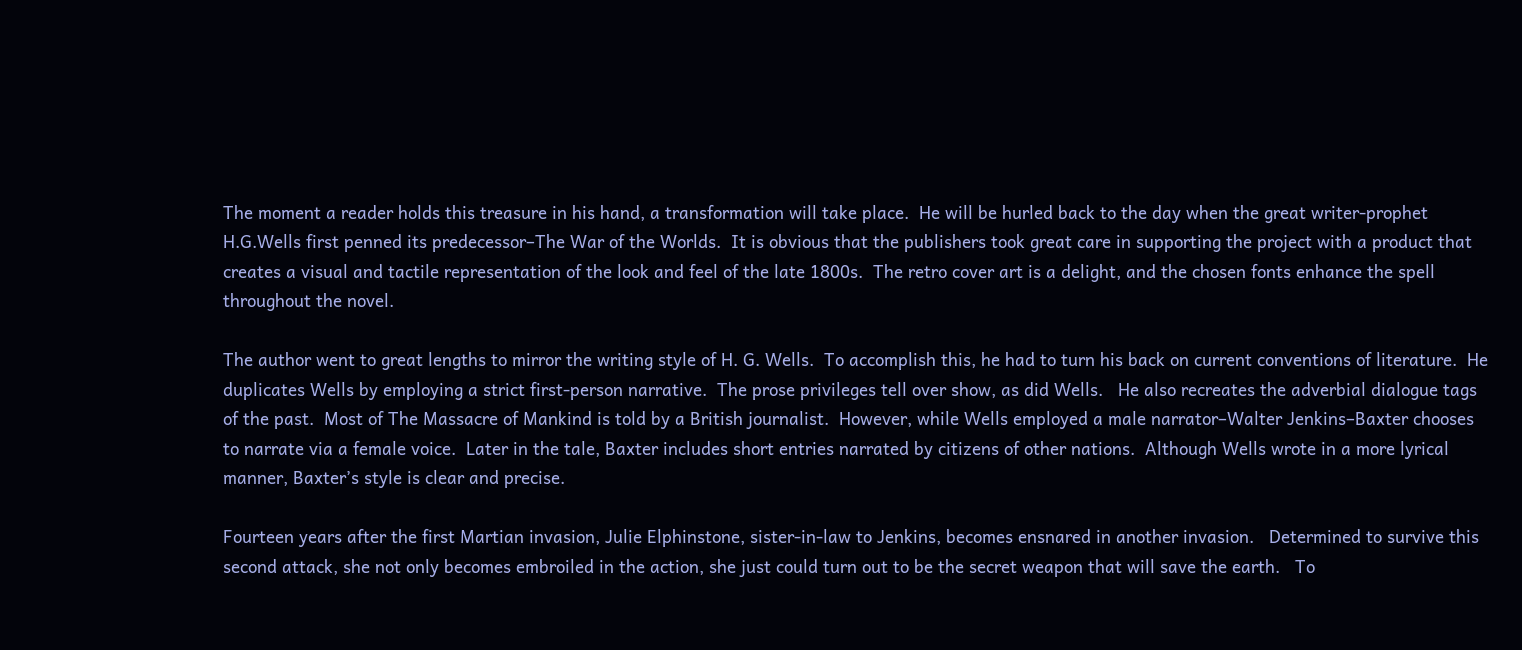The moment a reader holds this treasure in his hand, a transformation will take place.  He will be hurled back to the day when the great writer-prophet H.G.Wells first penned its predecessor–The War of the Worlds.  It is obvious that the publishers took great care in supporting the project with a product that creates a visual and tactile representation of the look and feel of the late 1800s.  The retro cover art is a delight, and the chosen fonts enhance the spell throughout the novel.

The author went to great lengths to mirror the writing style of H. G. Wells.  To accomplish this, he had to turn his back on current conventions of literature.  He duplicates Wells by employing a strict first-person narrative.  The prose privileges tell over show, as did Wells.   He also recreates the adverbial dialogue tags of the past.  Most of The Massacre of Mankind is told by a British journalist.  However, while Wells employed a male narrator–Walter Jenkins–Baxter chooses to narrate via a female voice.  Later in the tale, Baxter includes short entries narrated by citizens of other nations.  Although Wells wrote in a more lyrical manner, Baxter’s style is clear and precise.

Fourteen years after the first Martian invasion, Julie Elphinstone, sister-in-law to Jenkins, becomes ensnared in another invasion.   Determined to survive this second attack, she not only becomes embroiled in the action, she just could turn out to be the secret weapon that will save the earth.   To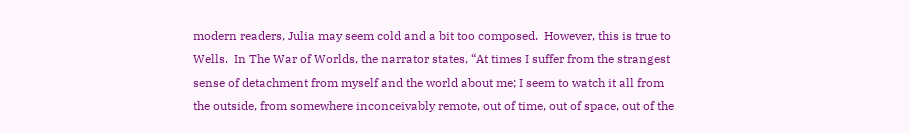modern readers, Julia may seem cold and a bit too composed.  However, this is true to Wells.  In The War of Worlds, the narrator states, “At times I suffer from the strangest sense of detachment from myself and the world about me; I seem to watch it all from the outside, from somewhere inconceivably remote, out of time, out of space, out of the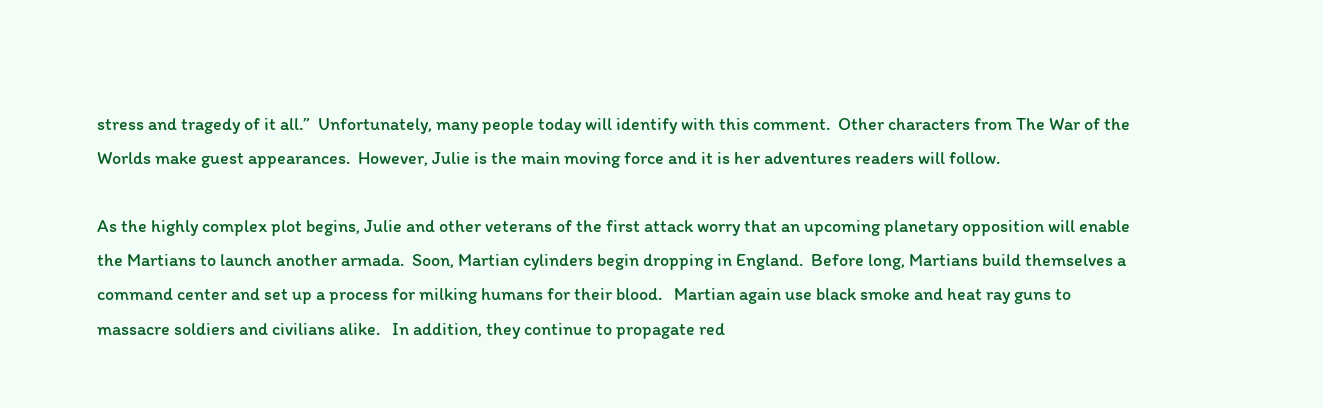stress and tragedy of it all.”  Unfortunately, many people today will identify with this comment.  Other characters from The War of the Worlds make guest appearances.  However, Julie is the main moving force and it is her adventures readers will follow.

As the highly complex plot begins, Julie and other veterans of the first attack worry that an upcoming planetary opposition will enable the Martians to launch another armada.  Soon, Martian cylinders begin dropping in England.  Before long, Martians build themselves a command center and set up a process for milking humans for their blood.   Martian again use black smoke and heat ray guns to massacre soldiers and civilians alike.   In addition, they continue to propagate red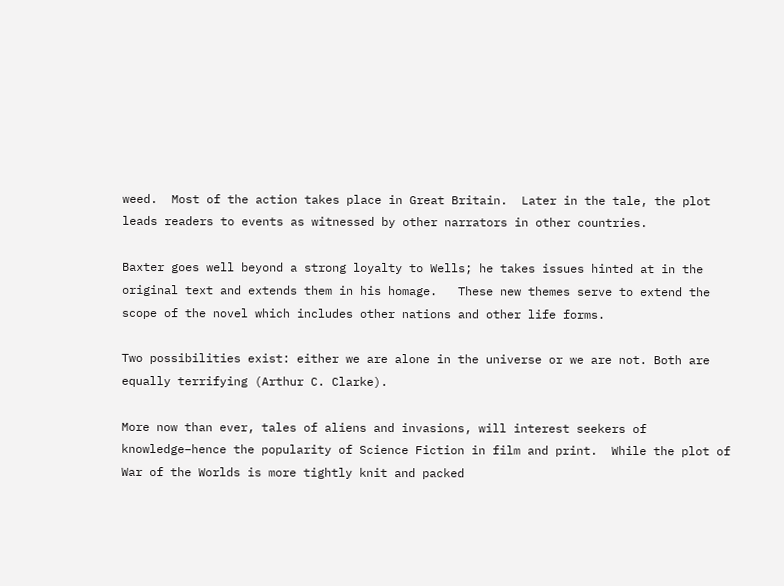weed.  Most of the action takes place in Great Britain.  Later in the tale, the plot leads readers to events as witnessed by other narrators in other countries.

Baxter goes well beyond a strong loyalty to Wells; he takes issues hinted at in the original text and extends them in his homage.   These new themes serve to extend the scope of the novel which includes other nations and other life forms.

Two possibilities exist: either we are alone in the universe or we are not. Both are equally terrifying (Arthur C. Clarke).

More now than ever, tales of aliens and invasions, will interest seekers of knowledge–hence the popularity of Science Fiction in film and print.  While the plot of War of the Worlds is more tightly knit and packed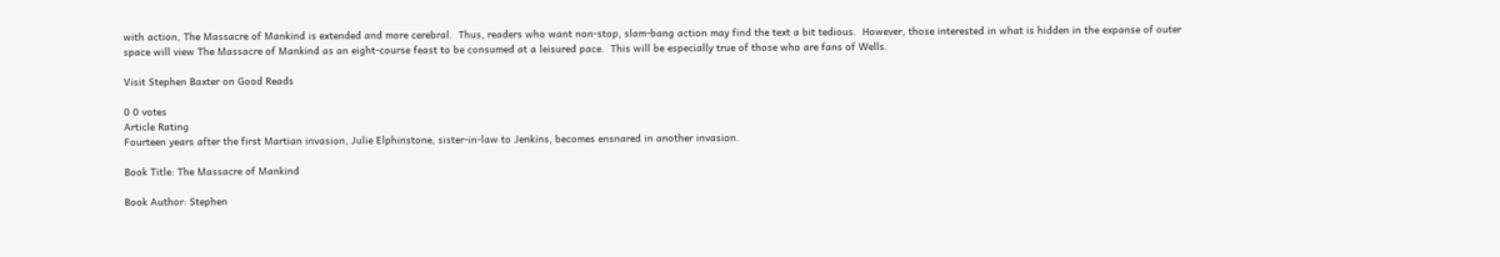with action, The Massacre of Mankind is extended and more cerebral.  Thus, readers who want non-stop, slam-bang action may find the text a bit tedious.  However, those interested in what is hidden in the expanse of outer space will view The Massacre of Mankind as an eight-course feast to be consumed at a leisured pace.  This will be especially true of those who are fans of Wells.

Visit Stephen Baxter on Good Reads

0 0 votes
Article Rating
Fourteen years after the first Martian invasion, Julie Elphinstone, sister-in-law to Jenkins, becomes ensnared in another invasion.

Book Title: The Massacre of Mankind

Book Author: Stephen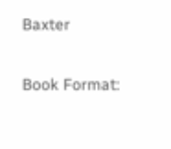Baxter

Book Format: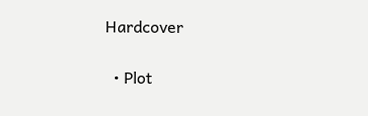Hardcover

  • Plot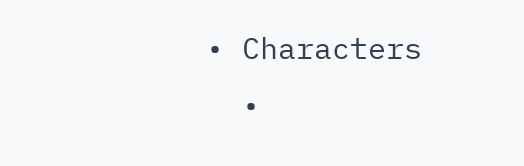• Characters
  •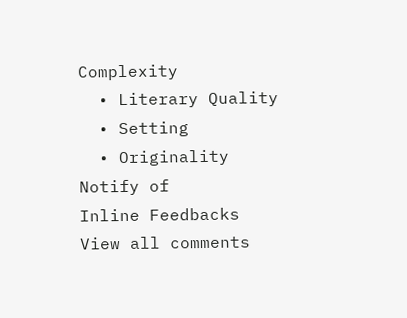Complexity
  • Literary Quality
  • Setting
  • Originality
Notify of
Inline Feedbacks
View all comments